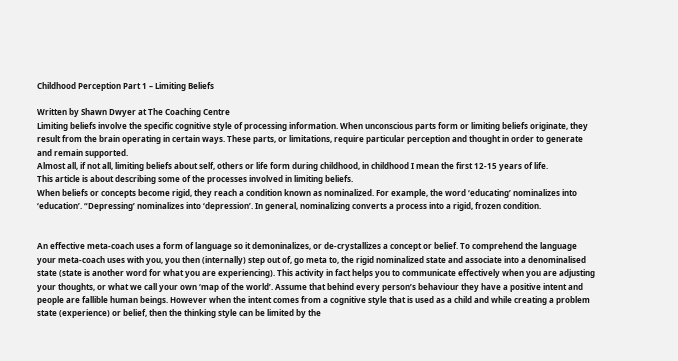Childhood Perception Part 1 – Limiting Beliefs

Written by Shawn Dwyer at The Coaching Centre
Limiting beliefs involve the specific cognitive style of processing information. When unconscious parts form or limiting beliefs originate, they result from the brain operating in certain ways. These parts, or limitations, require particular perception and thought in order to generate and remain supported.
Almost all, if not all, limiting beliefs about self, others or life form during childhood, in childhood I mean the first 12-15 years of life.
This article is about describing some of the processes involved in limiting beliefs.
When beliefs or concepts become rigid, they reach a condition known as nominalized. For example, the word ‘educating’ nominalizes into ‘education’. “Depressing’ nominalizes into ‘depression’. In general, nominalizing converts a process into a rigid, frozen condition.


An effective meta-coach uses a form of language so it demoninalizes, or de-crystallizes a concept or belief. To comprehend the language your meta-coach uses with you, you then (internally) step out of, go meta to, the rigid nominalized state and associate into a denominalised state (state is another word for what you are experiencing). This activity in fact helps you to communicate effectively when you are adjusting your thoughts, or what we call your own ‘map of the world’. Assume that behind every person’s behaviour they have a positive intent and people are fallible human beings. However when the intent comes from a cognitive style that is used as a child and while creating a problem state (experience) or belief, then the thinking style can be limited by the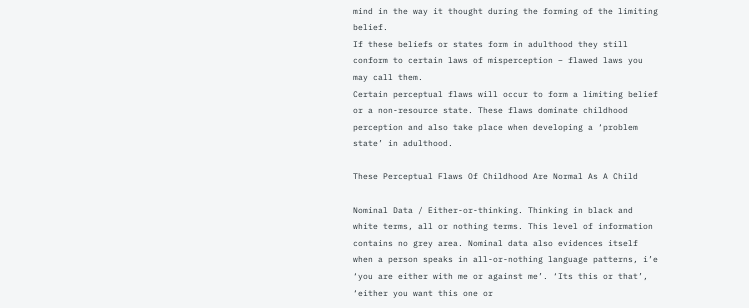mind in the way it thought during the forming of the limiting belief.
If these beliefs or states form in adulthood they still conform to certain laws of misperception – flawed laws you may call them.
Certain perceptual flaws will occur to form a limiting belief or a non-resource state. These flaws dominate childhood perception and also take place when developing a ‘problem state’ in adulthood.

These Perceptual Flaws Of Childhood Are Normal As A Child

Nominal Data / Either-or-thinking. Thinking in black and white terms, all or nothing terms. This level of information contains no grey area. Nominal data also evidences itself when a person speaks in all-or-nothing language patterns, i’e ‘you are either with me or against me’. ‘Its this or that’, ‘either you want this one or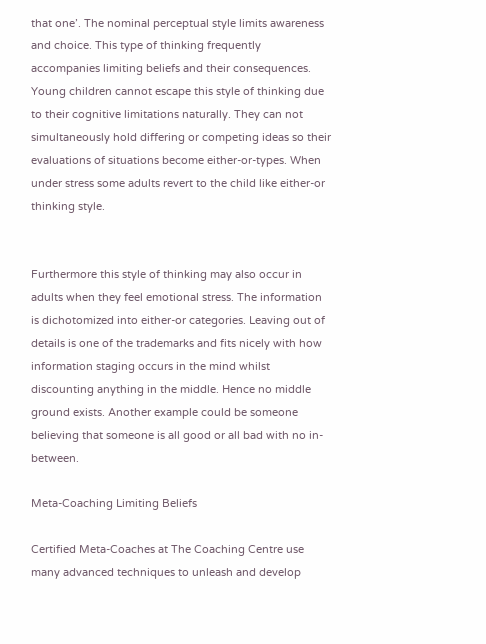that one’. The nominal perceptual style limits awareness and choice. This type of thinking frequently accompanies limiting beliefs and their consequences. Young children cannot escape this style of thinking due to their cognitive limitations naturally. They can not simultaneously hold differing or competing ideas so their evaluations of situations become either-or-types. When under stress some adults revert to the child like either-or thinking style.


Furthermore this style of thinking may also occur in adults when they feel emotional stress. The information is dichotomized into either-or categories. Leaving out of details is one of the trademarks and fits nicely with how information staging occurs in the mind whilst discounting anything in the middle. Hence no middle ground exists. Another example could be someone believing that someone is all good or all bad with no in-between.

Meta-Coaching Limiting Beliefs

Certified Meta-Coaches at The Coaching Centre use many advanced techniques to unleash and develop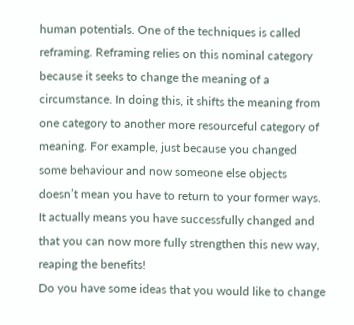human potentials. One of the techniques is called reframing. Reframing relies on this nominal category because it seeks to change the meaning of a circumstance. In doing this, it shifts the meaning from one category to another more resourceful category of meaning. For example, just because you changed some behaviour and now someone else objects doesn’t mean you have to return to your former ways. It actually means you have successfully changed and that you can now more fully strengthen this new way, reaping the benefits!
Do you have some ideas that you would like to change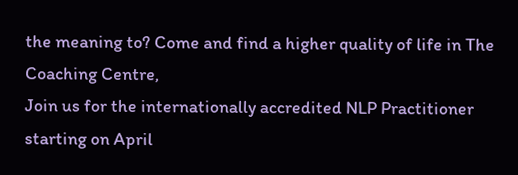the meaning to? Come and find a higher quality of life in The Coaching Centre,
Join us for the internationally accredited NLP Practitioner starting on April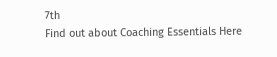7th
Find out about Coaching Essentials Here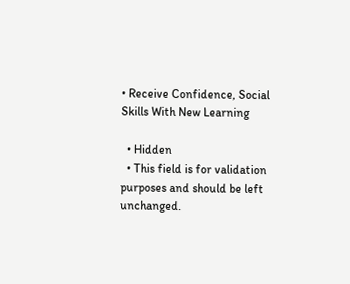• Receive Confidence, Social Skills With New Learning

  • Hidden
  • This field is for validation purposes and should be left unchanged.